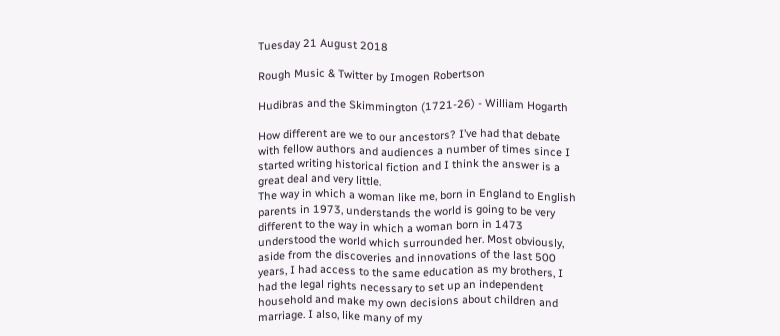Tuesday 21 August 2018

Rough Music & Twitter by Imogen Robertson

Hudibras and the Skimmington (1721-26) - William Hogarth

How different are we to our ancestors? I’ve had that debate with fellow authors and audiences a number of times since I started writing historical fiction and I think the answer is a great deal and very little.
The way in which a woman like me, born in England to English parents in 1973, understands the world is going to be very different to the way in which a woman born in 1473 understood the world which surrounded her. Most obviously, aside from the discoveries and innovations of the last 500 years, I had access to the same education as my brothers, I had the legal rights necessary to set up an independent household and make my own decisions about children and marriage. I also, like many of my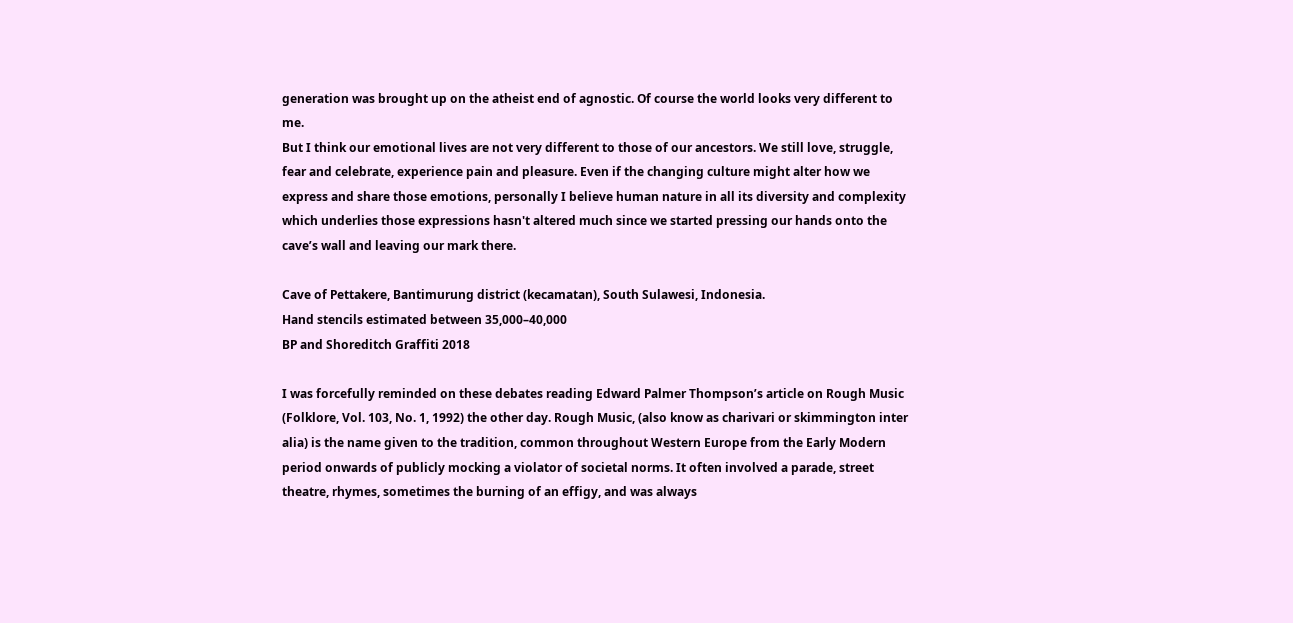generation was brought up on the atheist end of agnostic. Of course the world looks very different to me.
But I think our emotional lives are not very different to those of our ancestors. We still love, struggle, fear and celebrate, experience pain and pleasure. Even if the changing culture might alter how we express and share those emotions, personally I believe human nature in all its diversity and complexity which underlies those expressions hasn't altered much since we started pressing our hands onto the cave’s wall and leaving our mark there.

Cave of Pettakere, Bantimurung district (kecamatan), South Sulawesi, Indonesia.
Hand stencils estimated between 35,000–40,000
BP and Shoreditch Graffiti 2018

I was forcefully reminded on these debates reading Edward Palmer Thompson’s article on Rough Music (Folklore, Vol. 103, No. 1, 1992) the other day. Rough Music, (also know as charivari or skimmington inter alia) is the name given to the tradition, common throughout Western Europe from the Early Modern period onwards of publicly mocking a violator of societal norms. It often involved a parade, street theatre, rhymes, sometimes the burning of an effigy, and was always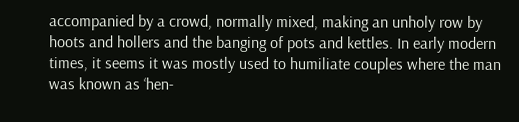accompanied by a crowd, normally mixed, making an unholy row by hoots and hollers and the banging of pots and kettles. In early modern times, it seems it was mostly used to humiliate couples where the man was known as ‘hen-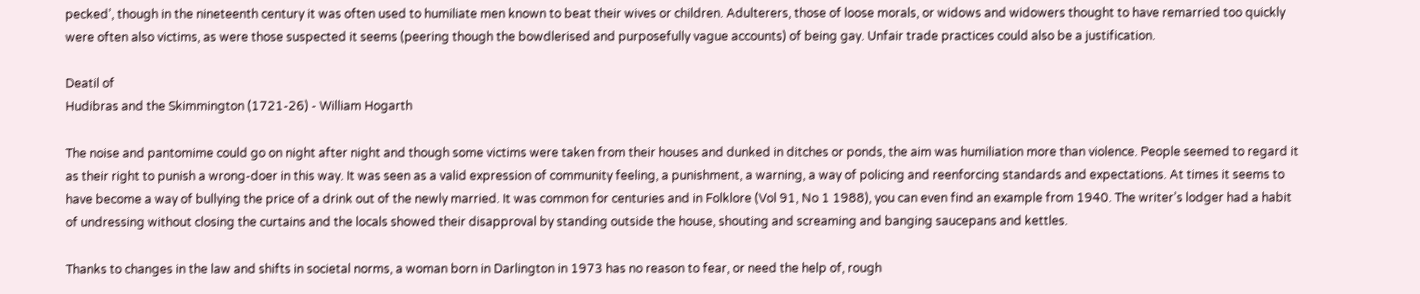pecked’, though in the nineteenth century it was often used to humiliate men known to beat their wives or children. Adulterers, those of loose morals, or widows and widowers thought to have remarried too quickly were often also victims, as were those suspected it seems (peering though the bowdlerised and purposefully vague accounts) of being gay. Unfair trade practices could also be a justification.

Deatil of
Hudibras and the Skimmington (1721-26) - William Hogarth

The noise and pantomime could go on night after night and though some victims were taken from their houses and dunked in ditches or ponds, the aim was humiliation more than violence. People seemed to regard it as their right to punish a wrong-doer in this way. It was seen as a valid expression of community feeling, a punishment, a warning, a way of policing and reenforcing standards and expectations. At times it seems to have become a way of bullying the price of a drink out of the newly married. It was common for centuries and in Folklore (Vol 91, No 1 1988), you can even find an example from 1940. The writer’s lodger had a habit of undressing without closing the curtains and the locals showed their disapproval by standing outside the house, shouting and screaming and banging saucepans and kettles.

Thanks to changes in the law and shifts in societal norms, a woman born in Darlington in 1973 has no reason to fear, or need the help of, rough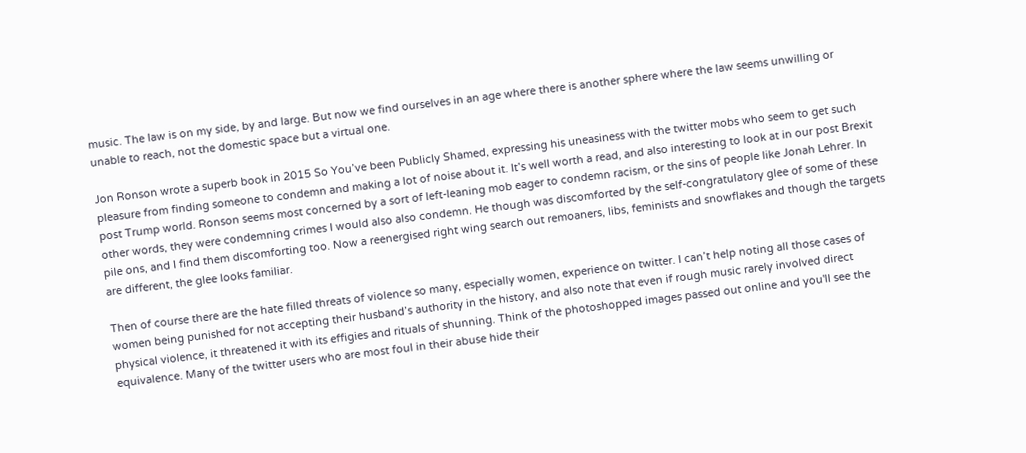music. The law is on my side, by and large. But now we find ourselves in an age where there is another sphere where the law seems unwilling or unable to reach, not the domestic space but a virtual one.

Jon Ronson wrote a superb book in 2015 So You’ve been Publicly Shamed, expressing his uneasiness with the twitter mobs who seem to get such pleasure from finding someone to condemn and making a lot of noise about it. It’s well worth a read, and also interesting to look at in our post Brexit post Trump world. Ronson seems most concerned by a sort of left-leaning mob eager to condemn racism, or the sins of people like Jonah Lehrer. In other words, they were condemning crimes I would also also condemn. He though was discomforted by the self-congratulatory glee of some of these pile ons, and I find them discomforting too. Now a reenergised right wing search out remoaners, libs, feminists and snowflakes and though the targets are different, the glee looks familiar.

Then of course there are the hate filled threats of violence so many, especially women, experience on twitter. I can’t help noting all those cases of women being punished for not accepting their husband’s authority in the history, and also note that even if rough music rarely involved direct physical violence, it threatened it with its effigies and rituals of shunning. Think of the photoshopped images passed out online and you'll see the equivalence. Many of the twitter users who are most foul in their abuse hide their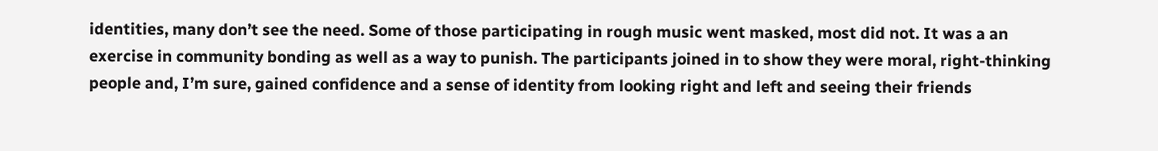identities, many don’t see the need. Some of those participating in rough music went masked, most did not. It was a an exercise in community bonding as well as a way to punish. The participants joined in to show they were moral, right-thinking people and, I’m sure, gained confidence and a sense of identity from looking right and left and seeing their friends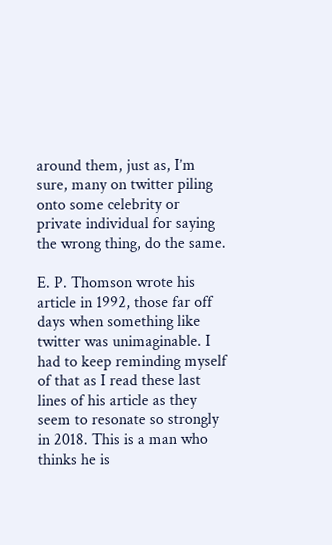around them, just as, I’m sure, many on twitter piling onto some celebrity or private individual for saying the wrong thing, do the same.

E. P. Thomson wrote his article in 1992, those far off days when something like twitter was unimaginable. I had to keep reminding myself of that as I read these last lines of his article as they seem to resonate so strongly in 2018. This is a man who thinks he is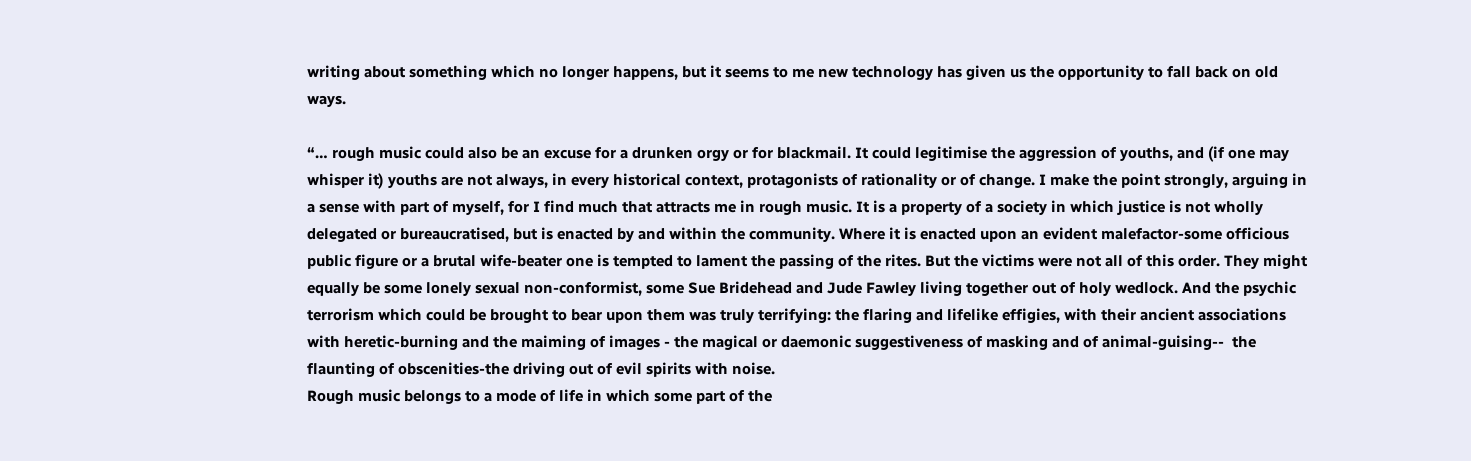writing about something which no longer happens, but it seems to me new technology has given us the opportunity to fall back on old ways.

“… rough music could also be an excuse for a drunken orgy or for blackmail. It could legitimise the aggression of youths, and (if one may whisper it) youths are not always, in every historical context, protagonists of rationality or of change. I make the point strongly, arguing in a sense with part of myself, for I find much that attracts me in rough music. It is a property of a society in which justice is not wholly delegated or bureaucratised, but is enacted by and within the community. Where it is enacted upon an evident malefactor-some officious public figure or a brutal wife-beater one is tempted to lament the passing of the rites. But the victims were not all of this order. They might equally be some lonely sexual non-conformist, some Sue Bridehead and Jude Fawley living together out of holy wedlock. And the psychic terrorism which could be brought to bear upon them was truly terrifying: the flaring and lifelike effigies, with their ancient associations with heretic-burning and the maiming of images - the magical or daemonic suggestiveness of masking and of animal-guising--  the flaunting of obscenities-the driving out of evil spirits with noise.
Rough music belongs to a mode of life in which some part of the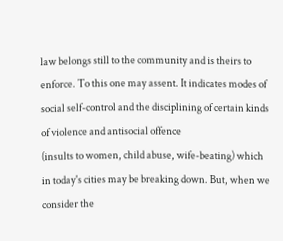law belongs still to the community and is theirs to enforce. To this one may assent. It indicates modes of social self-control and the disciplining of certain kinds of violence and antisocial offence
(insults to women, child abuse, wife-beating) which in today's cities may be breaking down. But, when we consider the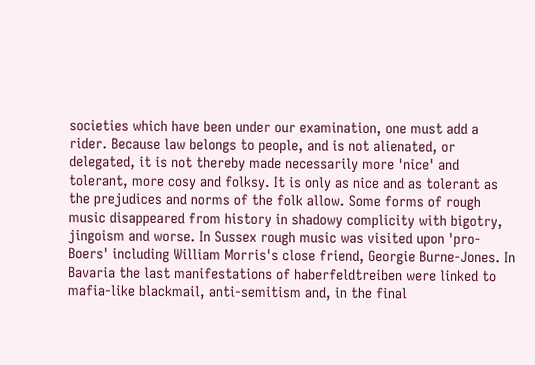societies which have been under our examination, one must add a rider. Because law belongs to people, and is not alienated, or delegated, it is not thereby made necessarily more 'nice' and tolerant, more cosy and folksy. It is only as nice and as tolerant as the prejudices and norms of the folk allow. Some forms of rough music disappeared from history in shadowy complicity with bigotry, jingoism and worse. In Sussex rough music was visited upon 'pro-Boers' including William Morris's close friend, Georgie Burne-Jones. In Bavaria the last manifestations of haberfeldtreiben were linked to mafia-like blackmail, anti-semitism and, in the final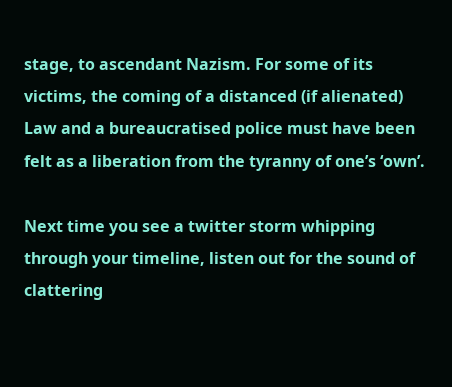stage, to ascendant Nazism. For some of its victims, the coming of a distanced (if alienated) Law and a bureaucratised police must have been felt as a liberation from the tyranny of one’s ‘own’.

Next time you see a twitter storm whipping through your timeline, listen out for the sound of clattering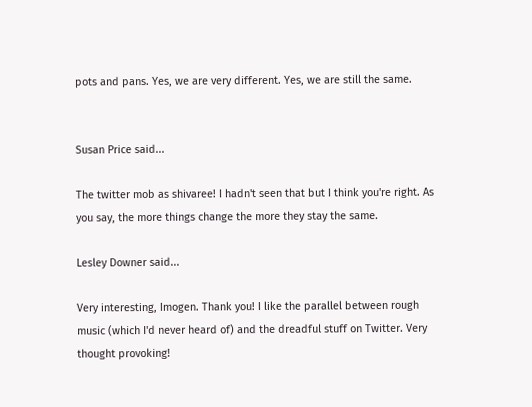pots and pans. Yes, we are very different. Yes, we are still the same.


Susan Price said...

The twitter mob as shivaree! I hadn't seen that but I think you're right. As you say, the more things change the more they stay the same.

Lesley Downer said...

Very interesting, Imogen. Thank you! I like the parallel between rough music (which I'd never heard of) and the dreadful stuff on Twitter. Very thought provoking!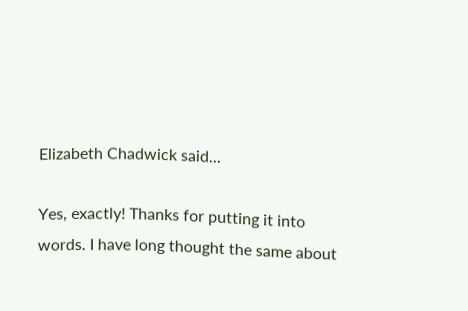Elizabeth Chadwick said...

Yes, exactly! Thanks for putting it into words. I have long thought the same about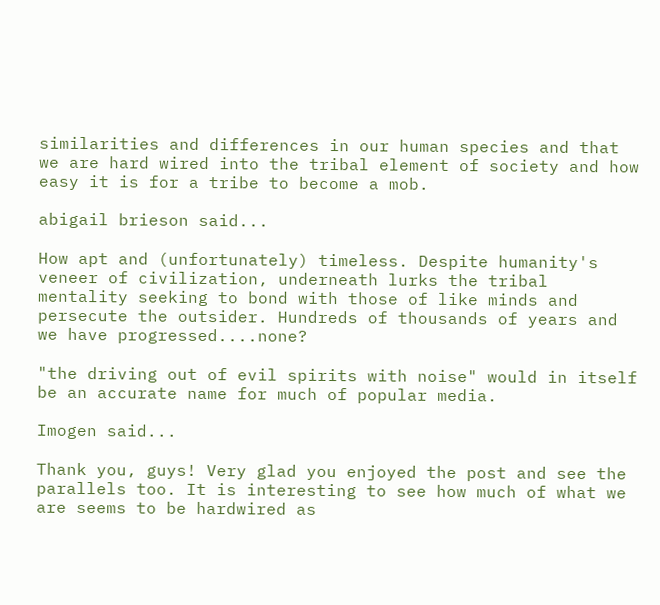similarities and differences in our human species and that we are hard wired into the tribal element of society and how easy it is for a tribe to become a mob.

abigail brieson said...

How apt and (unfortunately) timeless. Despite humanity's veneer of civilization, underneath lurks the tribal mentality seeking to bond with those of like minds and persecute the outsider. Hundreds of thousands of years and we have progressed....none?

"the driving out of evil spirits with noise" would in itself be an accurate name for much of popular media.

Imogen said...

Thank you, guys! Very glad you enjoyed the post and see the parallels too. It is interesting to see how much of what we are seems to be hardwired as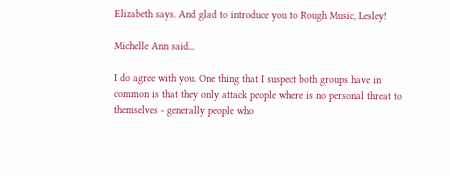Elizabeth says. And glad to introduce you to Rough Music, Lesley!

Michelle Ann said...

I do agree with you. One thing that I suspect both groups have in common is that they only attack people where is no personal threat to themselves - generally people who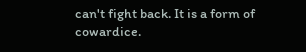can't fight back. It is a form of cowardice.